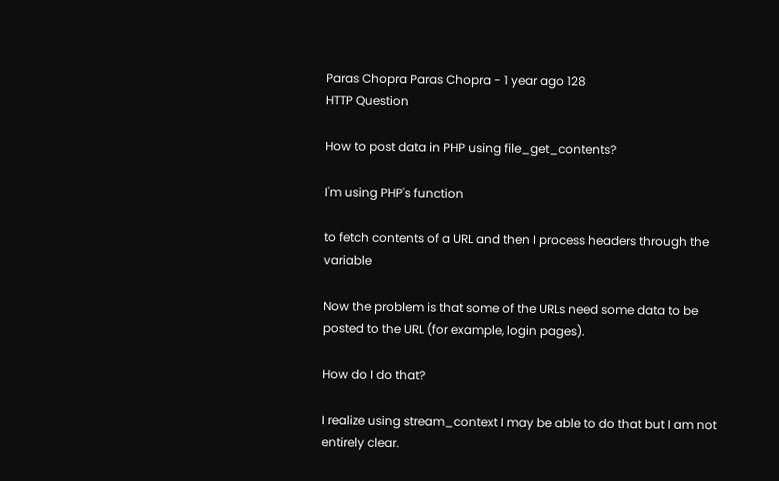Paras Chopra Paras Chopra - 1 year ago 128
HTTP Question

How to post data in PHP using file_get_contents?

I'm using PHP's function

to fetch contents of a URL and then I process headers through the variable

Now the problem is that some of the URLs need some data to be posted to the URL (for example, login pages).

How do I do that?

I realize using stream_context I may be able to do that but I am not entirely clear.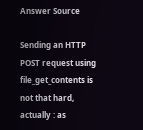Answer Source

Sending an HTTP POST request using file_get_contents is not that hard, actually : as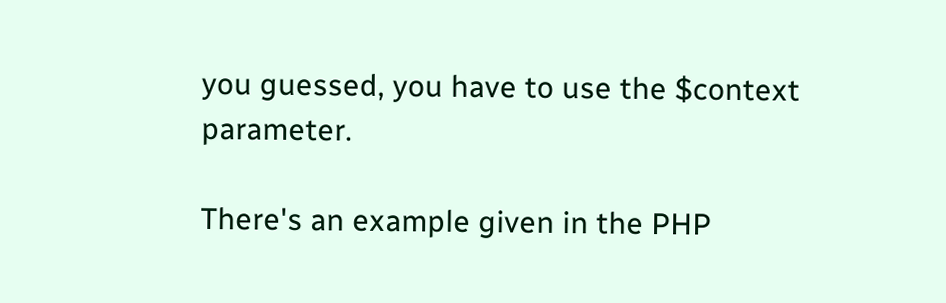you guessed, you have to use the $context parameter.

There's an example given in the PHP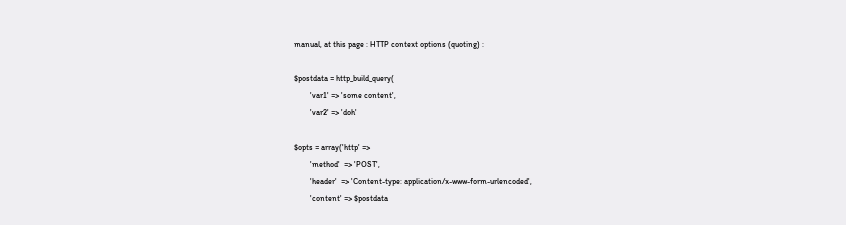manual, at this page : HTTP context options (quoting) :

$postdata = http_build_query(
        'var1' => 'some content',
        'var2' => 'doh'

$opts = array('http' =>
        'method'  => 'POST',
        'header'  => 'Content-type: application/x-www-form-urlencoded',
        'content' => $postdata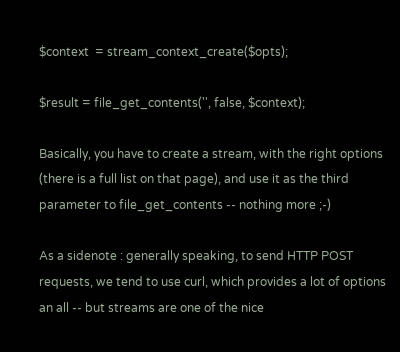$context  = stream_context_create($opts);

$result = file_get_contents('', false, $context);

Basically, you have to create a stream, with the right options (there is a full list on that page), and use it as the third parameter to file_get_contents -- nothing more ;-)

As a sidenote : generally speaking, to send HTTP POST requests, we tend to use curl, which provides a lot of options an all -- but streams are one of the nice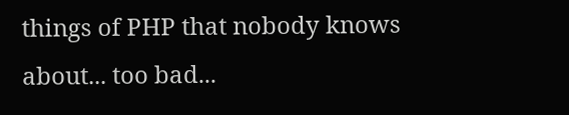things of PHP that nobody knows about... too bad...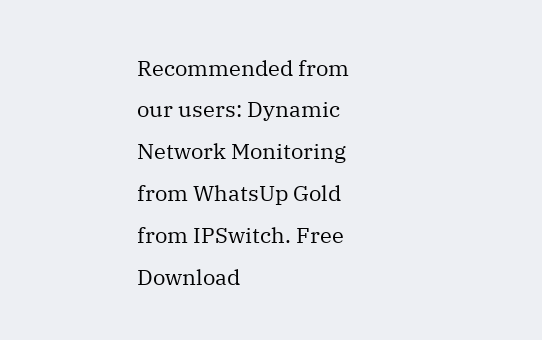Recommended from our users: Dynamic Network Monitoring from WhatsUp Gold from IPSwitch. Free Download